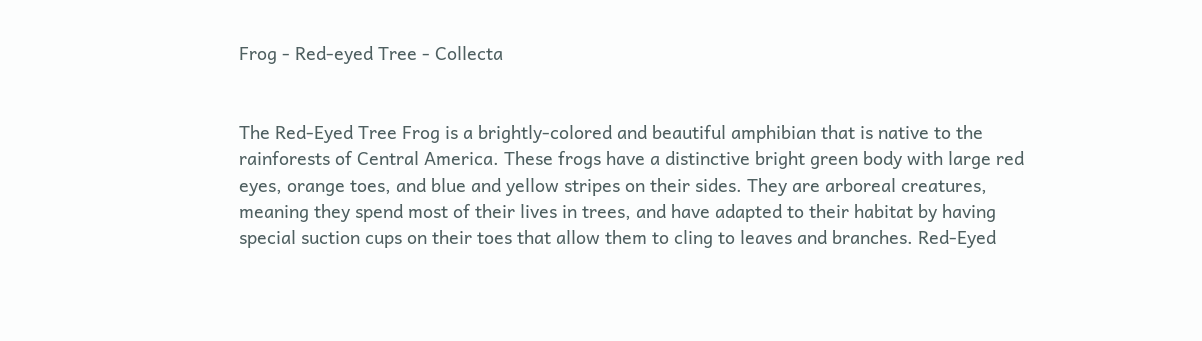Frog - Red-eyed Tree - Collecta


The Red-Eyed Tree Frog is a brightly-colored and beautiful amphibian that is native to the rainforests of Central America. These frogs have a distinctive bright green body with large red eyes, orange toes, and blue and yellow stripes on their sides. They are arboreal creatures, meaning they spend most of their lives in trees, and have adapted to their habitat by having special suction cups on their toes that allow them to cling to leaves and branches. Red-Eyed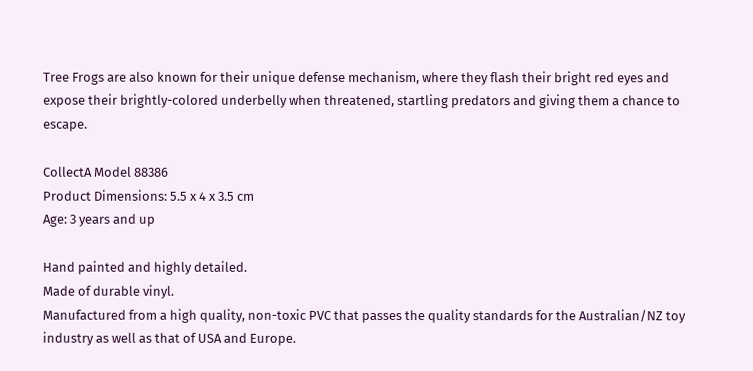Tree Frogs are also known for their unique defense mechanism, where they flash their bright red eyes and expose their brightly-colored underbelly when threatened, startling predators and giving them a chance to escape.

CollectA Model 88386
Product Dimensions: 5.5 x 4 x 3.5 cm
Age: 3 years and up

Hand painted and highly detailed.
Made of durable vinyl.
Manufactured from a high quality, non-toxic PVC that passes the quality standards for the Australian/NZ toy industry as well as that of USA and Europe.